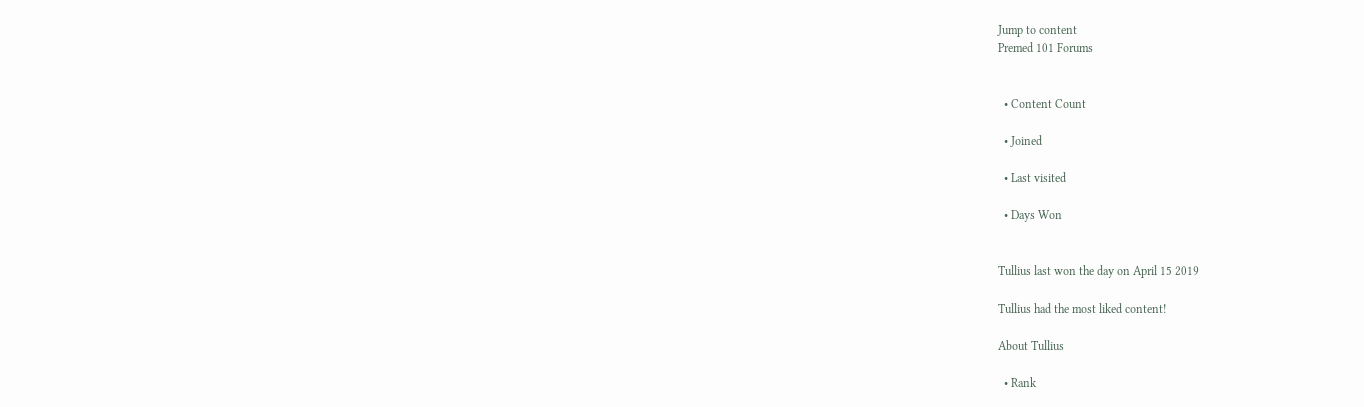Jump to content
Premed 101 Forums


  • Content Count

  • Joined

  • Last visited

  • Days Won


Tullius last won the day on April 15 2019

Tullius had the most liked content!

About Tullius

  • Rank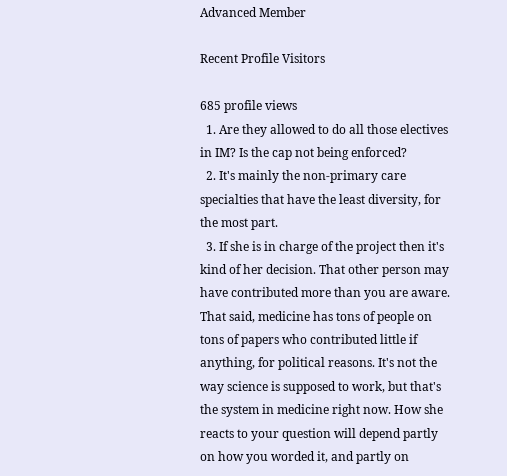Advanced Member

Recent Profile Visitors

685 profile views
  1. Are they allowed to do all those electives in IM? Is the cap not being enforced?
  2. It's mainly the non-primary care specialties that have the least diversity, for the most part.
  3. If she is in charge of the project then it's kind of her decision. That other person may have contributed more than you are aware. That said, medicine has tons of people on tons of papers who contributed little if anything, for political reasons. It's not the way science is supposed to work, but that's the system in medicine right now. How she reacts to your question will depend partly on how you worded it, and partly on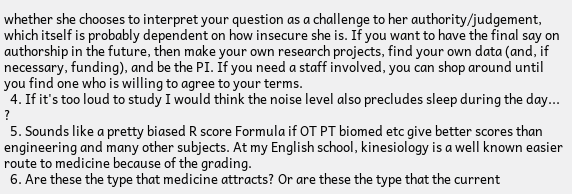whether she chooses to interpret your question as a challenge to her authority/judgement, which itself is probably dependent on how insecure she is. If you want to have the final say on authorship in the future, then make your own research projects, find your own data (and, if necessary, funding), and be the PI. If you need a staff involved, you can shop around until you find one who is willing to agree to your terms.
  4. If it's too loud to study I would think the noise level also precludes sleep during the day... ?
  5. Sounds like a pretty biased R score Formula if OT PT biomed etc give better scores than engineering and many other subjects. At my English school, kinesiology is a well known easier route to medicine because of the grading.
  6. Are these the type that medicine attracts? Or are these the type that the current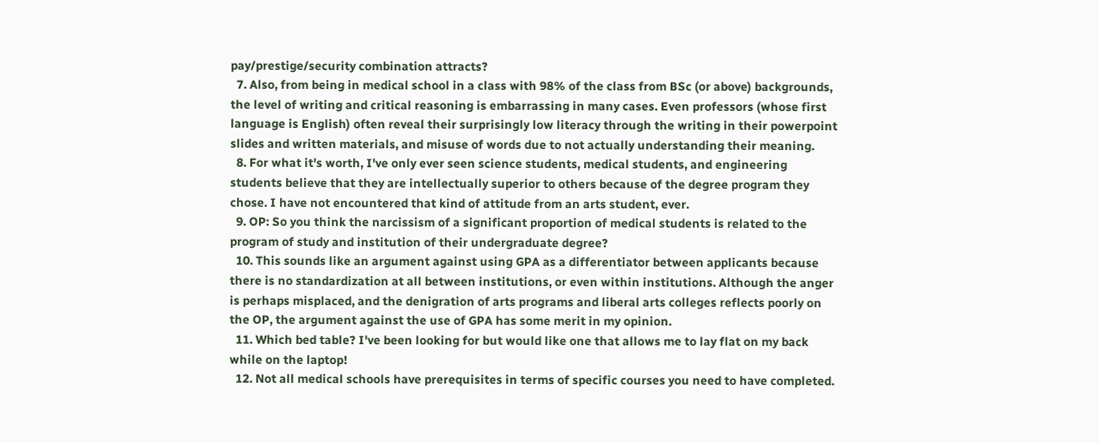pay/prestige/security combination attracts?
  7. Also, from being in medical school in a class with 98% of the class from BSc (or above) backgrounds, the level of writing and critical reasoning is embarrassing in many cases. Even professors (whose first language is English) often reveal their surprisingly low literacy through the writing in their powerpoint slides and written materials, and misuse of words due to not actually understanding their meaning.
  8. For what it's worth, I've only ever seen science students, medical students, and engineering students believe that they are intellectually superior to others because of the degree program they chose. I have not encountered that kind of attitude from an arts student, ever.
  9. OP: So you think the narcissism of a significant proportion of medical students is related to the program of study and institution of their undergraduate degree?
  10. This sounds like an argument against using GPA as a differentiator between applicants because there is no standardization at all between institutions, or even within institutions. Although the anger is perhaps misplaced, and the denigration of arts programs and liberal arts colleges reflects poorly on the OP, the argument against the use of GPA has some merit in my opinion.
  11. Which bed table? I've been looking for but would like one that allows me to lay flat on my back while on the laptop!
  12. Not all medical schools have prerequisites in terms of specific courses you need to have completed.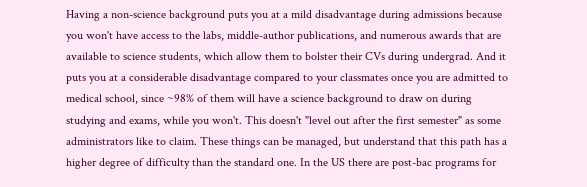Having a non-science background puts you at a mild disadvantage during admissions because you won't have access to the labs, middle-author publications, and numerous awards that are available to science students, which allow them to bolster their CVs during undergrad. And it puts you at a considerable disadvantage compared to your classmates once you are admitted to medical school, since ~98% of them will have a science background to draw on during studying and exams, while you won't. This doesn't "level out after the first semester" as some administrators like to claim. These things can be managed, but understand that this path has a higher degree of difficulty than the standard one. In the US there are post-bac programs for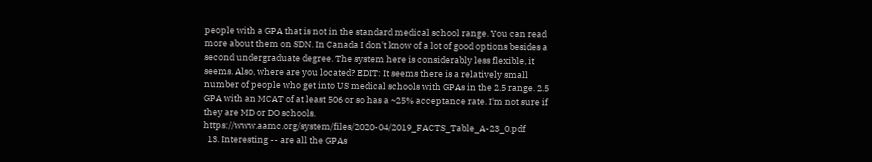people with a GPA that is not in the standard medical school range. You can read more about them on SDN. In Canada I don't know of a lot of good options besides a second undergraduate degree. The system here is considerably less flexible, it seems. Also, where are you located? EDIT: It seems there is a relatively small number of people who get into US medical schools with GPAs in the 2.5 range. 2.5 GPA with an MCAT of at least 506 or so has a ~25% acceptance rate. I'm not sure if they are MD or DO schools. https://www.aamc.org/system/files/2020-04/2019_FACTS_Table_A-23_0.pdf
  13. Interesting -- are all the GPAs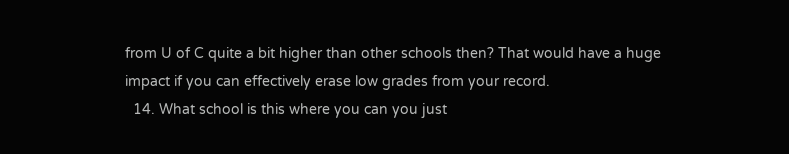from U of C quite a bit higher than other schools then? That would have a huge impact if you can effectively erase low grades from your record.
  14. What school is this where you can you just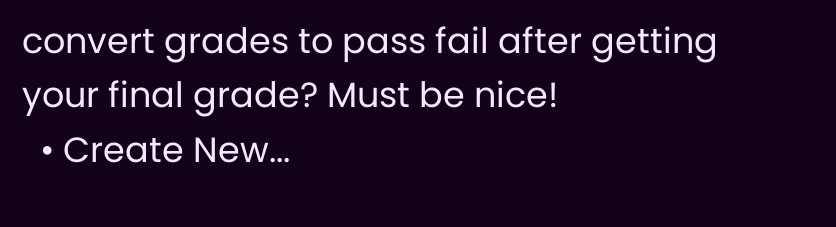convert grades to pass fail after getting your final grade? Must be nice!
  • Create New...